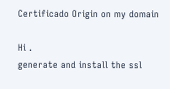Certificado Origin on my domain

Hi .
generate and install the ssl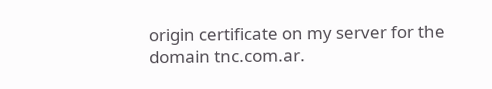origin certificate on my server for the domain tnc.com.ar.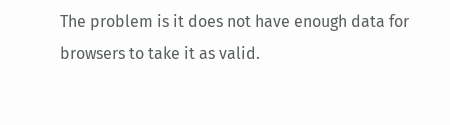The problem is it does not have enough data for browsers to take it as valid.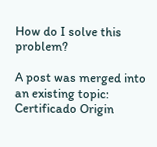How do I solve this problem?

A post was merged into an existing topic: Certificado Origin